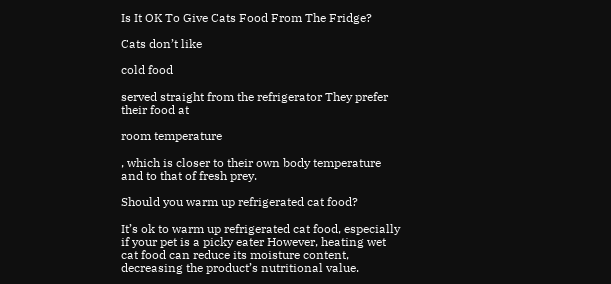Is It OK To Give Cats Food From The Fridge?

Cats don’t like

cold food

served straight from the refrigerator They prefer their food at

room temperature

, which is closer to their own body temperature and to that of fresh prey.

Should you warm up refrigerated cat food?

It’s ok to warm up refrigerated cat food, especially if your pet is a picky eater However, heating wet cat food can reduce its moisture content, decreasing the product’s nutritional value.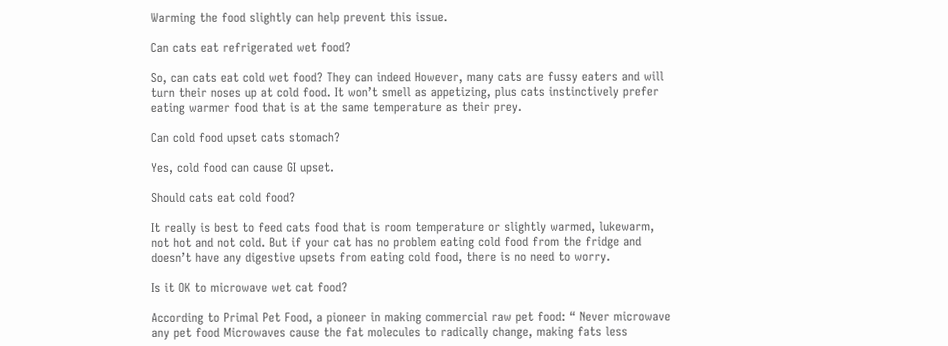Warming the food slightly can help prevent this issue.

Can cats eat refrigerated wet food?

So, can cats eat cold wet food? They can indeed However, many cats are fussy eaters and will turn their noses up at cold food. It won’t smell as appetizing, plus cats instinctively prefer eating warmer food that is at the same temperature as their prey.

Can cold food upset cats stomach?

Yes, cold food can cause GI upset.

Should cats eat cold food?

It really is best to feed cats food that is room temperature or slightly warmed, lukewarm, not hot and not cold. But if your cat has no problem eating cold food from the fridge and doesn’t have any digestive upsets from eating cold food, there is no need to worry.

Is it OK to microwave wet cat food?

According to Primal Pet Food, a pioneer in making commercial raw pet food: “ Never microwave any pet food Microwaves cause the fat molecules to radically change, making fats less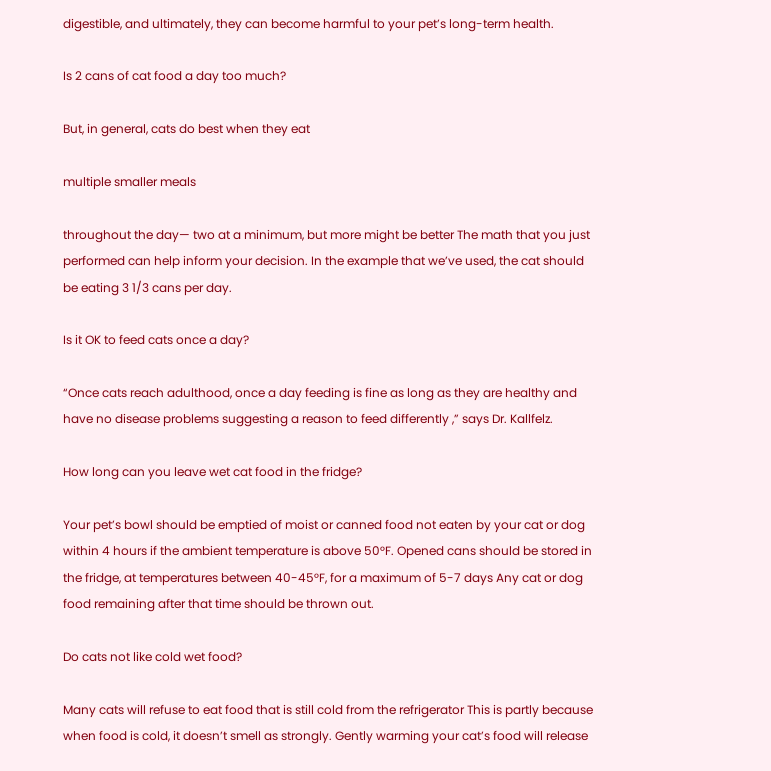digestible, and ultimately, they can become harmful to your pet’s long-term health.

Is 2 cans of cat food a day too much?

But, in general, cats do best when they eat

multiple smaller meals

throughout the day— two at a minimum, but more might be better The math that you just performed can help inform your decision. In the example that we’ve used, the cat should be eating 3 1/3 cans per day.

Is it OK to feed cats once a day?

“Once cats reach adulthood, once a day feeding is fine as long as they are healthy and have no disease problems suggesting a reason to feed differently ,” says Dr. Kallfelz.

How long can you leave wet cat food in the fridge?

Your pet’s bowl should be emptied of moist or canned food not eaten by your cat or dog within 4 hours if the ambient temperature is above 50°F. Opened cans should be stored in the fridge, at temperatures between 40-45°F, for a maximum of 5-7 days Any cat or dog food remaining after that time should be thrown out.

Do cats not like cold wet food?

Many cats will refuse to eat food that is still cold from the refrigerator This is partly because when food is cold, it doesn’t smell as strongly. Gently warming your cat’s food will release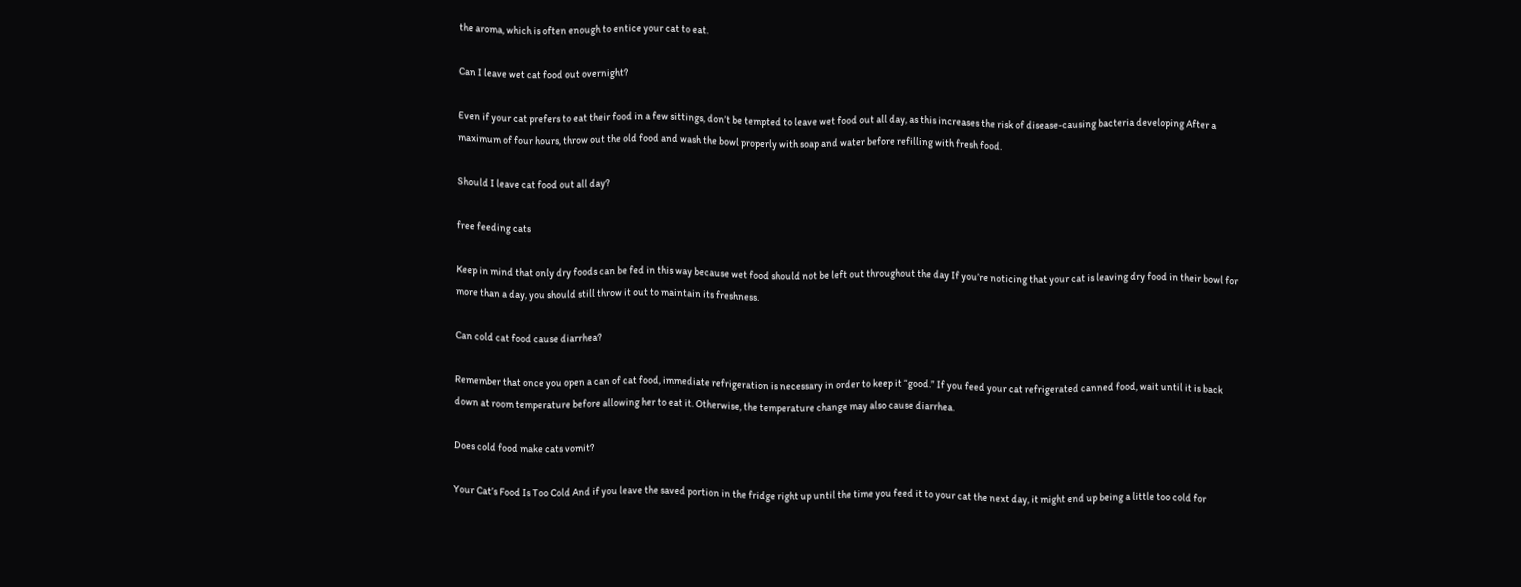the aroma, which is often enough to entice your cat to eat.

Can I leave wet cat food out overnight?

Even if your cat prefers to eat their food in a few sittings, don’t be tempted to leave wet food out all day, as this increases the risk of disease-causing bacteria developing After a maximum of four hours, throw out the old food and wash the bowl properly with soap and water before refilling with fresh food.

Should I leave cat food out all day?

free feeding cats

Keep in mind that only dry foods can be fed in this way because wet food should not be left out throughout the day If you’re noticing that your cat is leaving dry food in their bowl for more than a day, you should still throw it out to maintain its freshness.

Can cold cat food cause diarrhea?

Remember that once you open a can of cat food, immediate refrigeration is necessary in order to keep it “good.” If you feed your cat refrigerated canned food, wait until it is back down at room temperature before allowing her to eat it. Otherwise, the temperature change may also cause diarrhea.

Does cold food make cats vomit?

Your Cat’s Food Is Too Cold And if you leave the saved portion in the fridge right up until the time you feed it to your cat the next day, it might end up being a little too cold for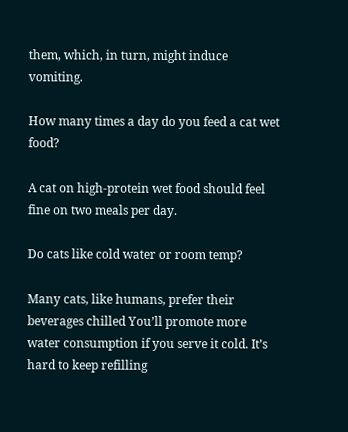them, which, in turn, might induce vomiting.

How many times a day do you feed a cat wet food?

A cat on high-protein wet food should feel fine on two meals per day.

Do cats like cold water or room temp?

Many cats, like humans, prefer their beverages chilled You’ll promote more water consumption if you serve it cold. It’s hard to keep refilling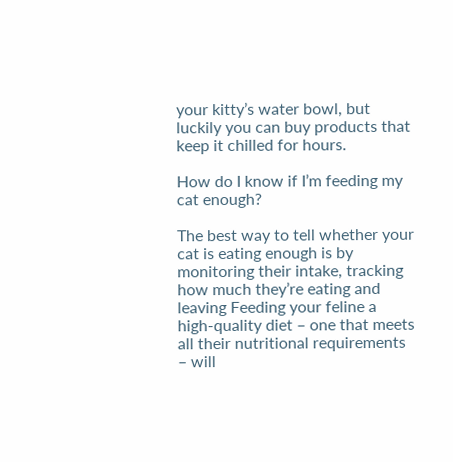your kitty’s water bowl, but luckily you can buy products that keep it chilled for hours.

How do I know if I’m feeding my cat enough?

The best way to tell whether your cat is eating enough is by monitoring their intake, tracking how much they’re eating and leaving Feeding your feline a high-quality diet – one that meets all their nutritional requirements – will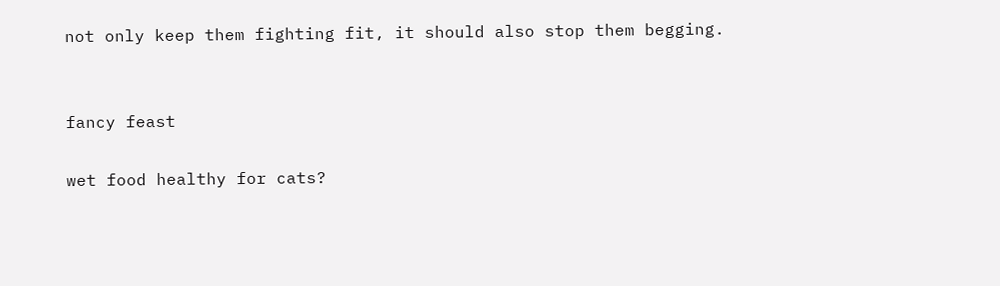not only keep them fighting fit, it should also stop them begging.


fancy feast

wet food healthy for cats?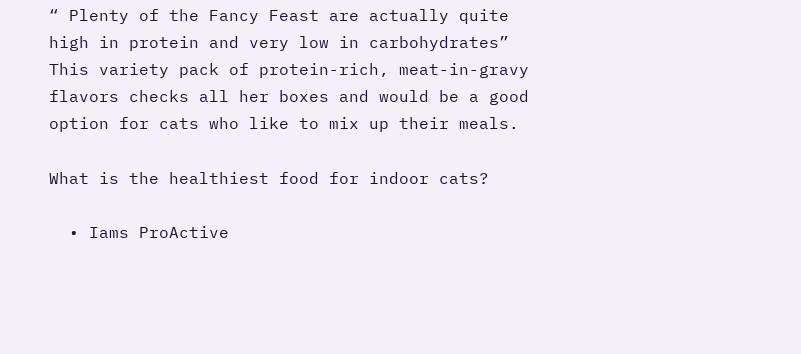“ Plenty of the Fancy Feast are actually quite high in protein and very low in carbohydrates” This variety pack of protein-rich, meat-in-gravy flavors checks all her boxes and would be a good option for cats who like to mix up their meals.

What is the healthiest food for indoor cats?

  • Iams ProActive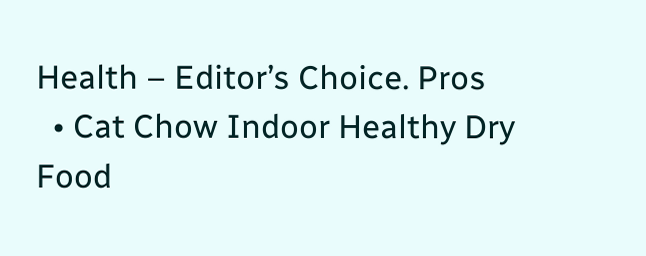Health – Editor’s Choice. Pros
  • Cat Chow Indoor Healthy Dry Food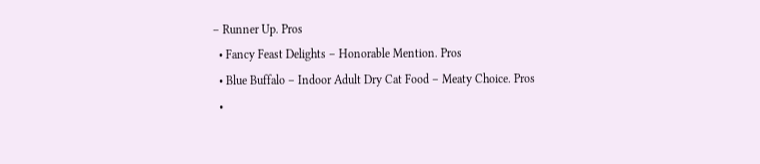– Runner Up. Pros
  • Fancy Feast Delights – Honorable Mention. Pros
  • Blue Buffalo – Indoor Adult Dry Cat Food – Meaty Choice. Pros
  •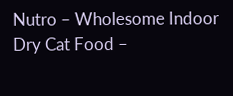Nutro – Wholesome Indoor Dry Cat Food –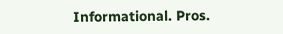Informational. Pros.